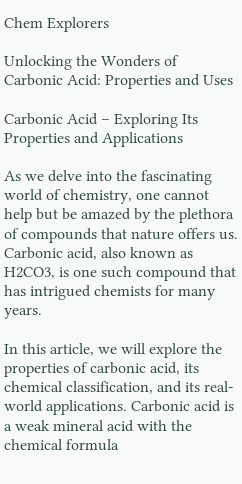Chem Explorers

Unlocking the Wonders of Carbonic Acid: Properties and Uses

Carbonic Acid – Exploring Its Properties and Applications

As we delve into the fascinating world of chemistry, one cannot help but be amazed by the plethora of compounds that nature offers us. Carbonic acid, also known as H2CO3, is one such compound that has intrigued chemists for many years.

In this article, we will explore the properties of carbonic acid, its chemical classification, and its real-world applications. Carbonic acid is a weak mineral acid with the chemical formula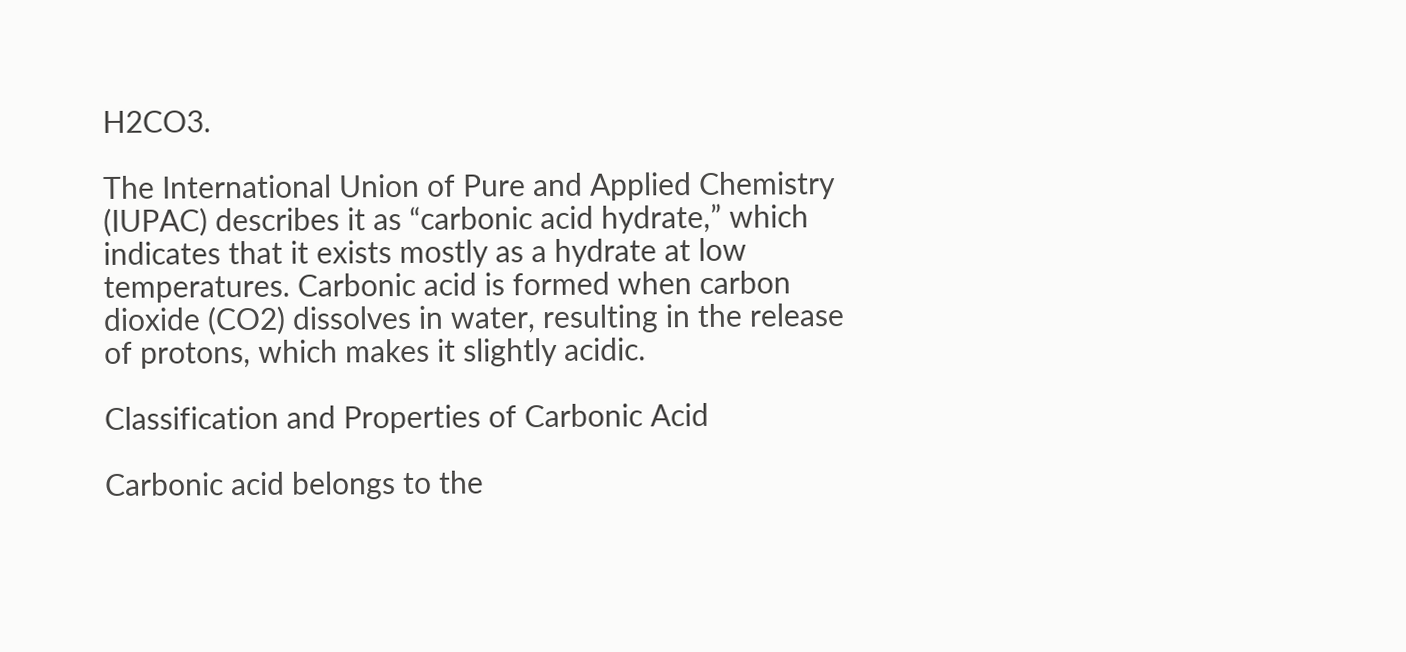H2CO3.

The International Union of Pure and Applied Chemistry (IUPAC) describes it as “carbonic acid hydrate,” which indicates that it exists mostly as a hydrate at low temperatures. Carbonic acid is formed when carbon dioxide (CO2) dissolves in water, resulting in the release of protons, which makes it slightly acidic.

Classification and Properties of Carbonic Acid

Carbonic acid belongs to the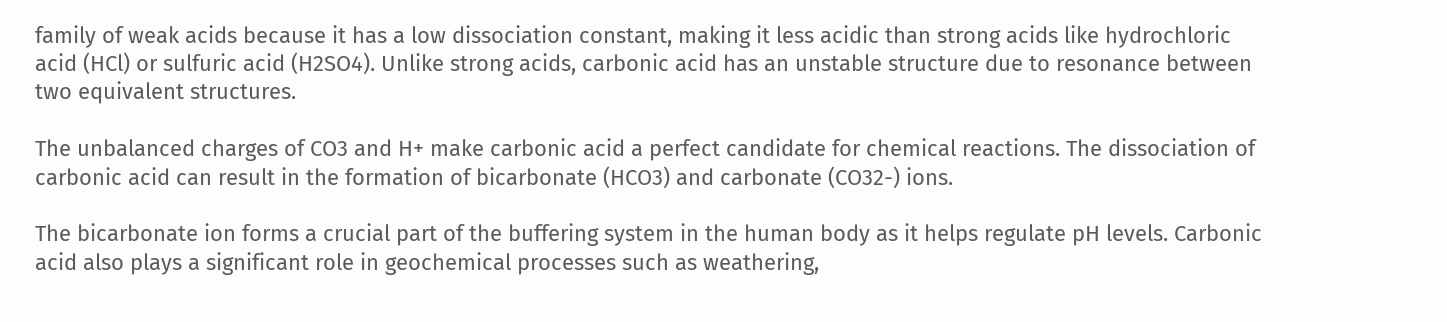family of weak acids because it has a low dissociation constant, making it less acidic than strong acids like hydrochloric acid (HCl) or sulfuric acid (H2SO4). Unlike strong acids, carbonic acid has an unstable structure due to resonance between two equivalent structures.

The unbalanced charges of CO3 and H+ make carbonic acid a perfect candidate for chemical reactions. The dissociation of carbonic acid can result in the formation of bicarbonate (HCO3) and carbonate (CO32-) ions.

The bicarbonate ion forms a crucial part of the buffering system in the human body as it helps regulate pH levels. Carbonic acid also plays a significant role in geochemical processes such as weathering,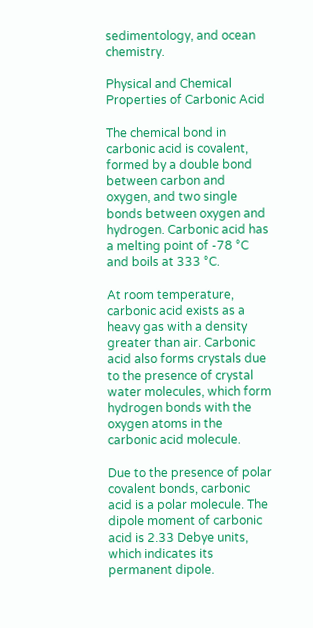sedimentology, and ocean chemistry.

Physical and Chemical Properties of Carbonic Acid

The chemical bond in carbonic acid is covalent, formed by a double bond between carbon and oxygen, and two single bonds between oxygen and hydrogen. Carbonic acid has a melting point of -78 °C and boils at 333 °C.

At room temperature, carbonic acid exists as a heavy gas with a density greater than air. Carbonic acid also forms crystals due to the presence of crystal water molecules, which form hydrogen bonds with the oxygen atoms in the carbonic acid molecule.

Due to the presence of polar covalent bonds, carbonic acid is a polar molecule. The dipole moment of carbonic acid is 2.33 Debye units, which indicates its permanent dipole.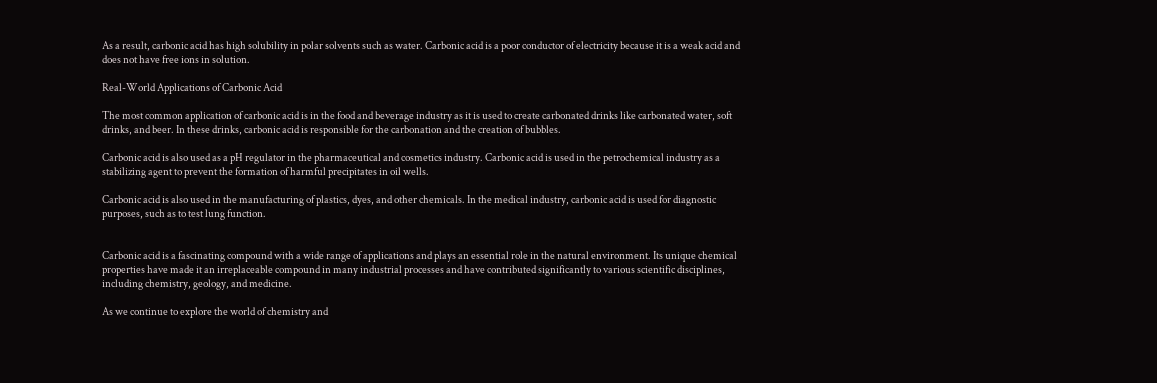As a result, carbonic acid has high solubility in polar solvents such as water. Carbonic acid is a poor conductor of electricity because it is a weak acid and does not have free ions in solution.

Real-World Applications of Carbonic Acid

The most common application of carbonic acid is in the food and beverage industry as it is used to create carbonated drinks like carbonated water, soft drinks, and beer. In these drinks, carbonic acid is responsible for the carbonation and the creation of bubbles.

Carbonic acid is also used as a pH regulator in the pharmaceutical and cosmetics industry. Carbonic acid is used in the petrochemical industry as a stabilizing agent to prevent the formation of harmful precipitates in oil wells.

Carbonic acid is also used in the manufacturing of plastics, dyes, and other chemicals. In the medical industry, carbonic acid is used for diagnostic purposes, such as to test lung function.


Carbonic acid is a fascinating compound with a wide range of applications and plays an essential role in the natural environment. Its unique chemical properties have made it an irreplaceable compound in many industrial processes and have contributed significantly to various scientific disciplines, including chemistry, geology, and medicine.

As we continue to explore the world of chemistry and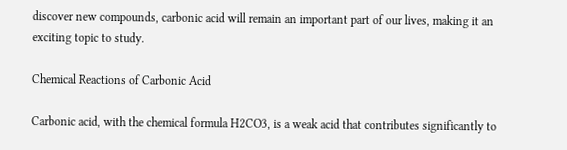discover new compounds, carbonic acid will remain an important part of our lives, making it an exciting topic to study.

Chemical Reactions of Carbonic Acid

Carbonic acid, with the chemical formula H2CO3, is a weak acid that contributes significantly to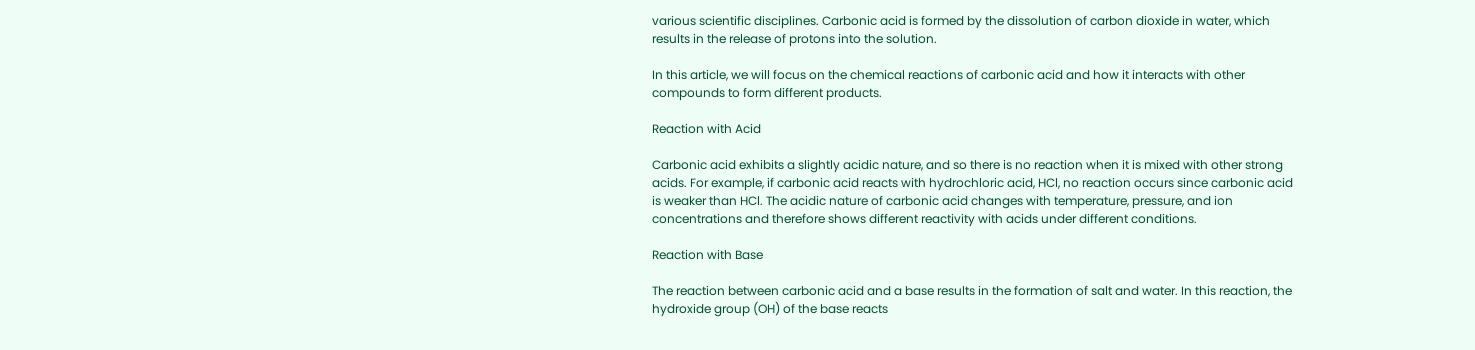various scientific disciplines. Carbonic acid is formed by the dissolution of carbon dioxide in water, which results in the release of protons into the solution.

In this article, we will focus on the chemical reactions of carbonic acid and how it interacts with other compounds to form different products.

Reaction with Acid

Carbonic acid exhibits a slightly acidic nature, and so there is no reaction when it is mixed with other strong acids. For example, if carbonic acid reacts with hydrochloric acid, HCl, no reaction occurs since carbonic acid is weaker than HCl. The acidic nature of carbonic acid changes with temperature, pressure, and ion concentrations and therefore shows different reactivity with acids under different conditions.

Reaction with Base

The reaction between carbonic acid and a base results in the formation of salt and water. In this reaction, the hydroxide group (OH) of the base reacts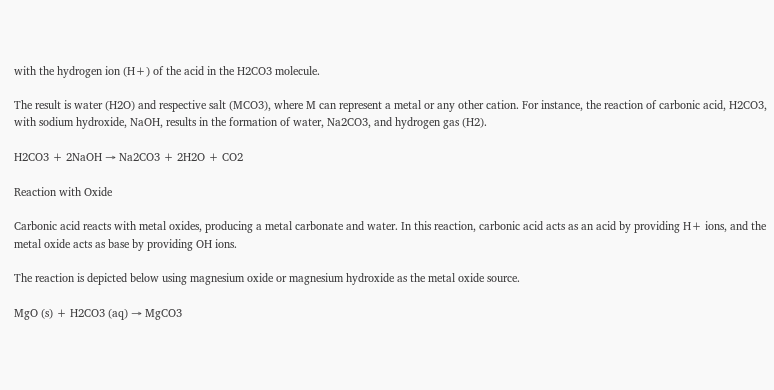with the hydrogen ion (H+) of the acid in the H2CO3 molecule.

The result is water (H2O) and respective salt (MCO3), where M can represent a metal or any other cation. For instance, the reaction of carbonic acid, H2CO3, with sodium hydroxide, NaOH, results in the formation of water, Na2CO3, and hydrogen gas (H2).

H2CO3 + 2NaOH → Na2CO3 + 2H2O + CO2

Reaction with Oxide

Carbonic acid reacts with metal oxides, producing a metal carbonate and water. In this reaction, carbonic acid acts as an acid by providing H+ ions, and the metal oxide acts as base by providing OH ions.

The reaction is depicted below using magnesium oxide or magnesium hydroxide as the metal oxide source.

MgO (s) + H2CO3 (aq) → MgCO3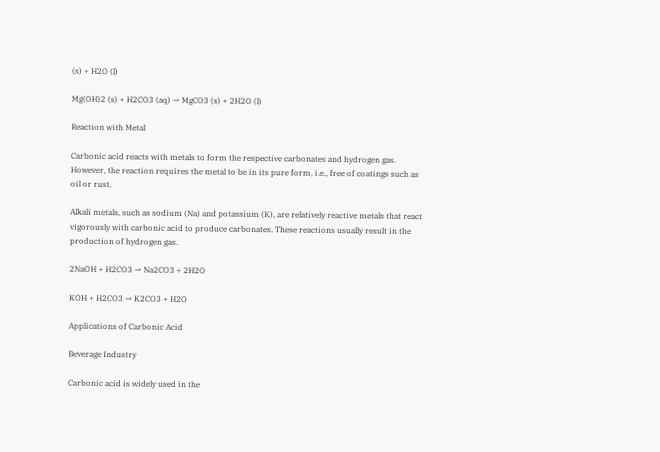(s) + H2O (l)

Mg(OH)2 (s) + H2CO3 (aq) → MgCO3 (s) + 2H2O (l)

Reaction with Metal

Carbonic acid reacts with metals to form the respective carbonates and hydrogen gas. However, the reaction requires the metal to be in its pure form, i.e., free of coatings such as oil or rust.

Alkali metals, such as sodium (Na) and potassium (K), are relatively reactive metals that react vigorously with carbonic acid to produce carbonates. These reactions usually result in the production of hydrogen gas.

2NaOH + H2CO3 → Na2CO3 + 2H2O

KOH + H2CO3 → K2CO3 + H2O

Applications of Carbonic Acid

Beverage Industry

Carbonic acid is widely used in the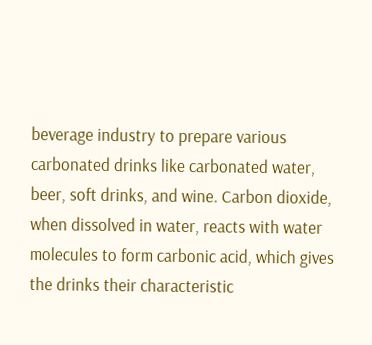beverage industry to prepare various carbonated drinks like carbonated water, beer, soft drinks, and wine. Carbon dioxide, when dissolved in water, reacts with water molecules to form carbonic acid, which gives the drinks their characteristic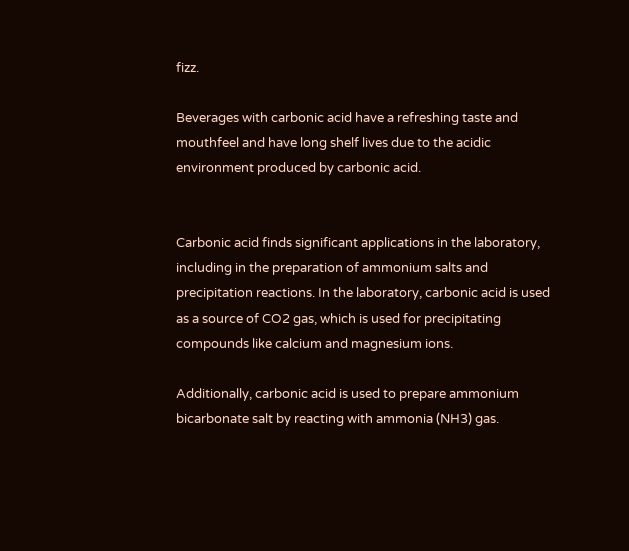fizz.

Beverages with carbonic acid have a refreshing taste and mouthfeel and have long shelf lives due to the acidic environment produced by carbonic acid.


Carbonic acid finds significant applications in the laboratory, including in the preparation of ammonium salts and precipitation reactions. In the laboratory, carbonic acid is used as a source of CO2 gas, which is used for precipitating compounds like calcium and magnesium ions.

Additionally, carbonic acid is used to prepare ammonium bicarbonate salt by reacting with ammonia (NH3) gas.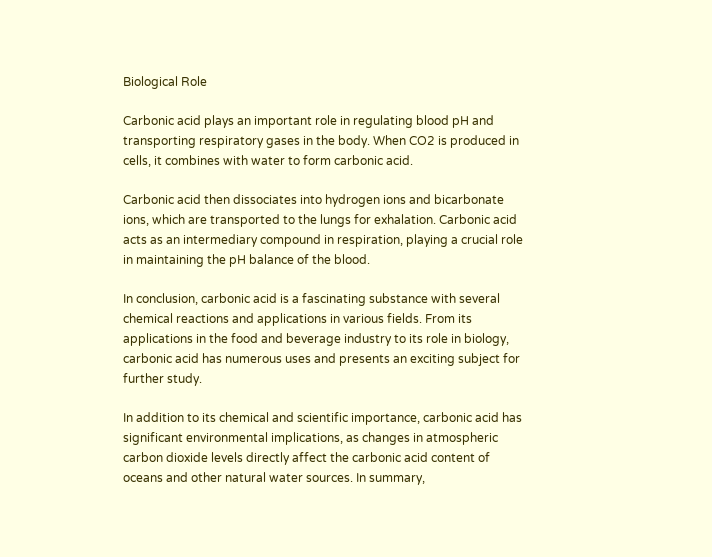Biological Role

Carbonic acid plays an important role in regulating blood pH and transporting respiratory gases in the body. When CO2 is produced in cells, it combines with water to form carbonic acid.

Carbonic acid then dissociates into hydrogen ions and bicarbonate ions, which are transported to the lungs for exhalation. Carbonic acid acts as an intermediary compound in respiration, playing a crucial role in maintaining the pH balance of the blood.

In conclusion, carbonic acid is a fascinating substance with several chemical reactions and applications in various fields. From its applications in the food and beverage industry to its role in biology, carbonic acid has numerous uses and presents an exciting subject for further study.

In addition to its chemical and scientific importance, carbonic acid has significant environmental implications, as changes in atmospheric carbon dioxide levels directly affect the carbonic acid content of oceans and other natural water sources. In summary,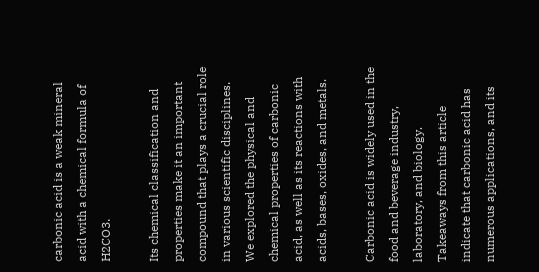carbonic acid is a weak mineral acid with a chemical formula of H2CO3.

Its chemical classification and properties make it an important compound that plays a crucial role in various scientific disciplines. We explored the physical and chemical properties of carbonic acid, as well as its reactions with acids, bases, oxides, and metals.

Carbonic acid is widely used in the food and beverage industry, laboratory, and biology. Takeaways from this article indicate that carbonic acid has numerous applications, and its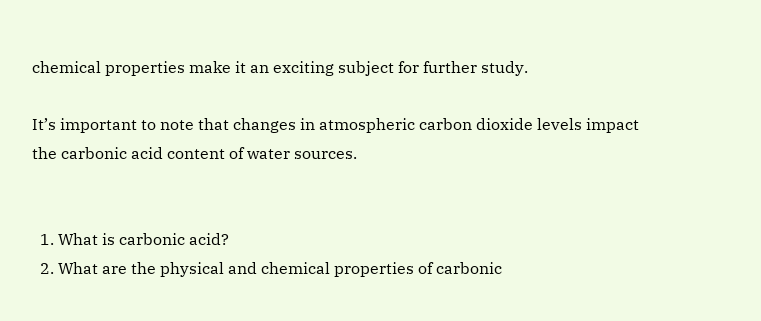chemical properties make it an exciting subject for further study.

It’s important to note that changes in atmospheric carbon dioxide levels impact the carbonic acid content of water sources.


  1. What is carbonic acid?
  2. What are the physical and chemical properties of carbonic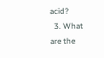acid?
  3. What are the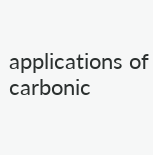applications of carbonic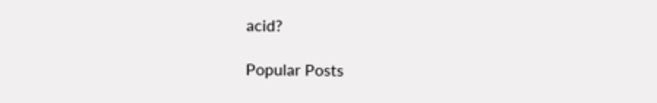acid?

Popular Posts